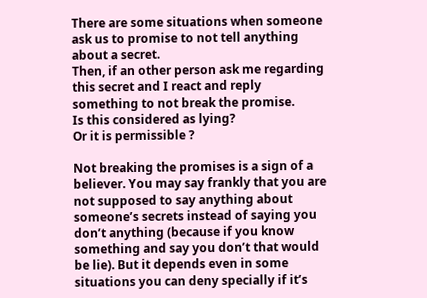There are some situations when someone ask us to promise to not tell anything about a secret.
Then, if an other person ask me regarding this secret and I react and reply something to not break the promise.
Is this considered as lying?
Or it is permissible ?

Not breaking the promises is a sign of a believer. You may say frankly that you are not supposed to say anything about someone’s secrets instead of saying you don’t anything (because if you know something and say you don’t that would be lie). But it depends even in some situations you can deny specially if it’s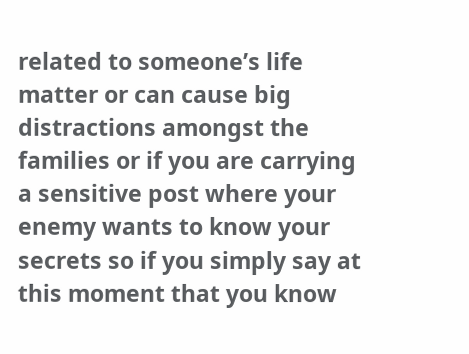related to someone’s life matter or can cause big distractions amongst the families or if you are carrying a sensitive post where your enemy wants to know your secrets so if you simply say at this moment that you know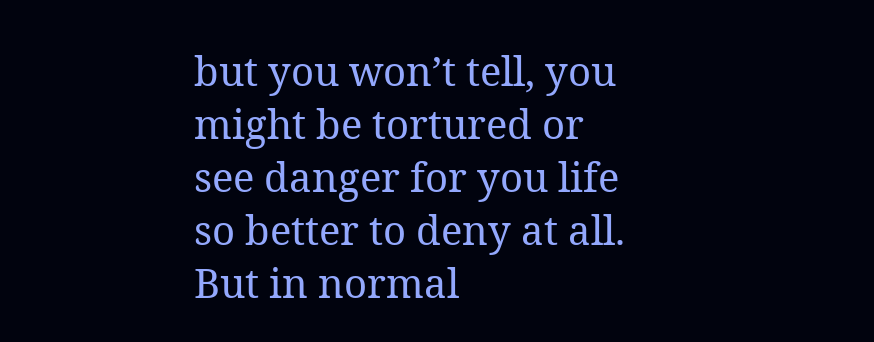but you won’t tell, you might be tortured or see danger for you life so better to deny at all. But in normal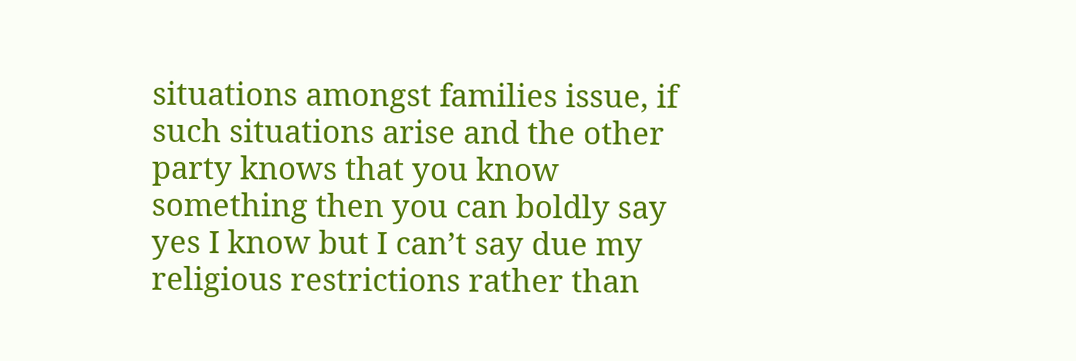situations amongst families issue, if such situations arise and the other party knows that you know something then you can boldly say yes I know but I can’t say due my religious restrictions rather than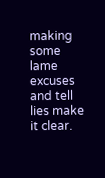making some lame excuses and tell lies make it clear.